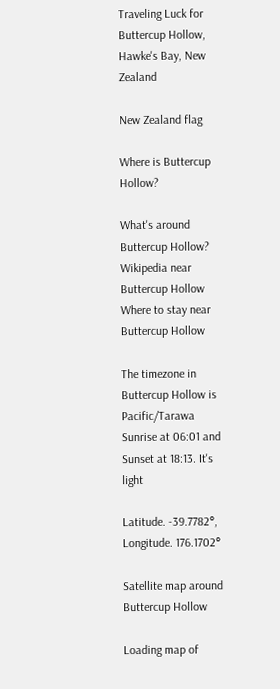Traveling Luck for Buttercup Hollow, Hawke's Bay, New Zealand

New Zealand flag

Where is Buttercup Hollow?

What's around Buttercup Hollow?
Wikipedia near Buttercup Hollow
Where to stay near Buttercup Hollow

The timezone in Buttercup Hollow is Pacific/Tarawa
Sunrise at 06:01 and Sunset at 18:13. It's light

Latitude. -39.7782°, Longitude. 176.1702°

Satellite map around Buttercup Hollow

Loading map of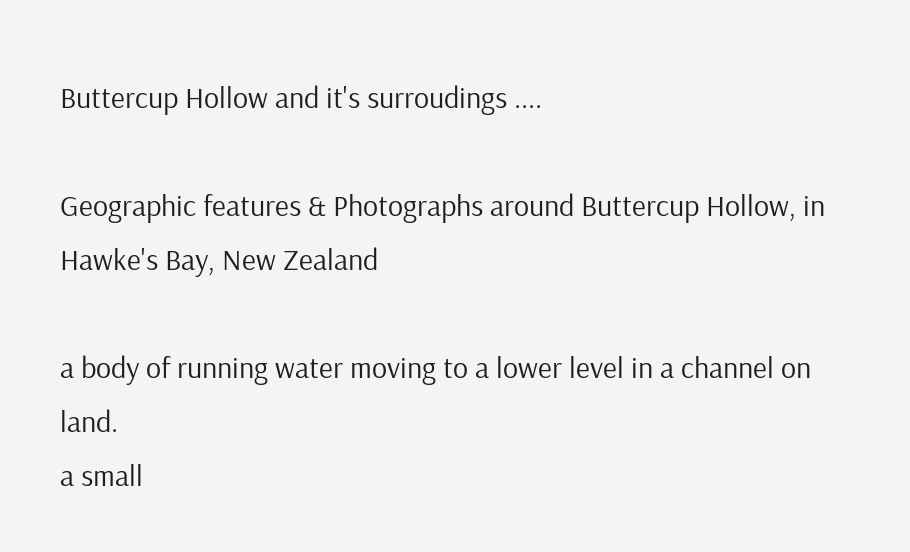Buttercup Hollow and it's surroudings ....

Geographic features & Photographs around Buttercup Hollow, in Hawke's Bay, New Zealand

a body of running water moving to a lower level in a channel on land.
a small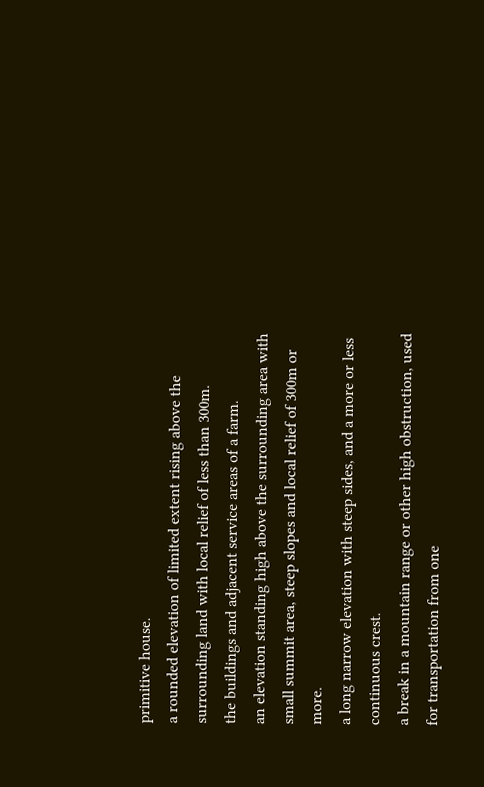primitive house.
a rounded elevation of limited extent rising above the surrounding land with local relief of less than 300m.
the buildings and adjacent service areas of a farm.
an elevation standing high above the surrounding area with small summit area, steep slopes and local relief of 300m or more.
a long narrow elevation with steep sides, and a more or less continuous crest.
a break in a mountain range or other high obstruction, used for transportation from one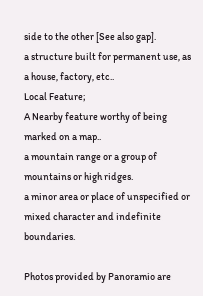side to the other [See also gap].
a structure built for permanent use, as a house, factory, etc..
Local Feature;
A Nearby feature worthy of being marked on a map..
a mountain range or a group of mountains or high ridges.
a minor area or place of unspecified or mixed character and indefinite boundaries.

Photos provided by Panoramio are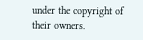under the copyright of their owners.